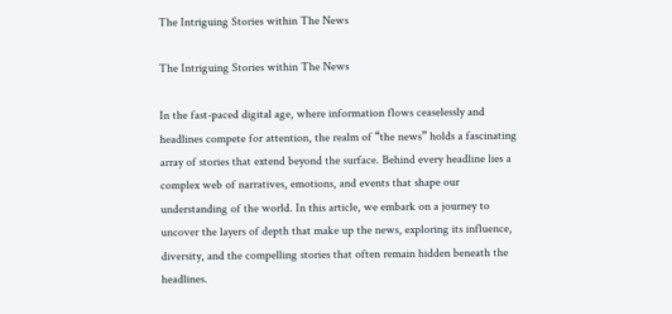The Intriguing Stories within The News

The Intriguing Stories within The News

In the fast-paced digital age, where information flows ceaselessly and headlines compete for attention, the realm of “the news” holds a fascinating array of stories that extend beyond the surface. Behind every headline lies a complex web of narratives, emotions, and events that shape our understanding of the world. In this article, we embark on a journey to uncover the layers of depth that make up the news, exploring its influence, diversity, and the compelling stories that often remain hidden beneath the headlines.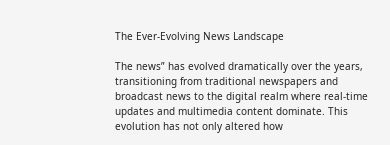The Ever-Evolving News Landscape

The news” has evolved dramatically over the years, transitioning from traditional newspapers and broadcast news to the digital realm where real-time updates and multimedia content dominate. This evolution has not only altered how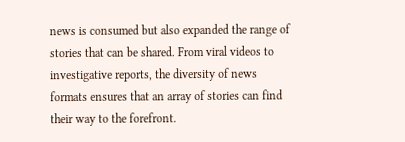news is consumed but also expanded the range of stories that can be shared. From viral videos to investigative reports, the diversity of news formats ensures that an array of stories can find their way to the forefront.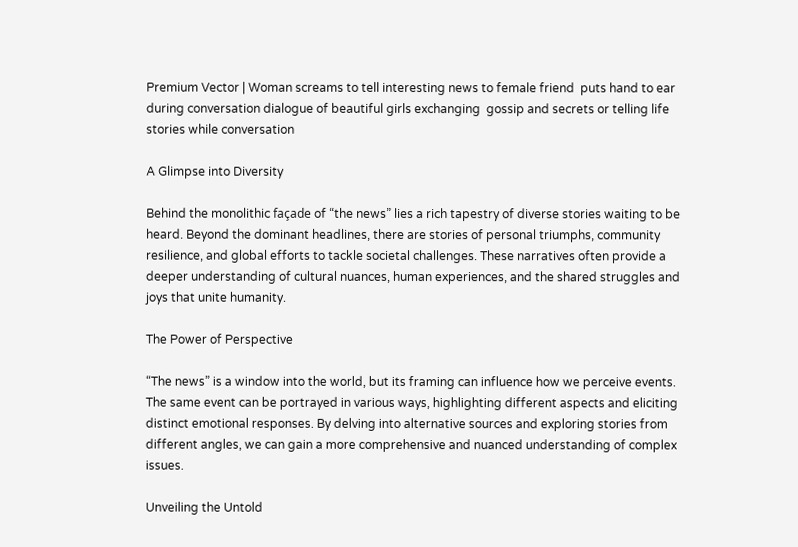Premium Vector | Woman screams to tell interesting news to female friend  puts hand to ear during conversation dialogue of beautiful girls exchanging  gossip and secrets or telling life stories while conversation

A Glimpse into Diversity

Behind the monolithic façade of “the news” lies a rich tapestry of diverse stories waiting to be heard. Beyond the dominant headlines, there are stories of personal triumphs, community resilience, and global efforts to tackle societal challenges. These narratives often provide a deeper understanding of cultural nuances, human experiences, and the shared struggles and joys that unite humanity.

The Power of Perspective

“The news” is a window into the world, but its framing can influence how we perceive events. The same event can be portrayed in various ways, highlighting different aspects and eliciting distinct emotional responses. By delving into alternative sources and exploring stories from different angles, we can gain a more comprehensive and nuanced understanding of complex issues.

Unveiling the Untold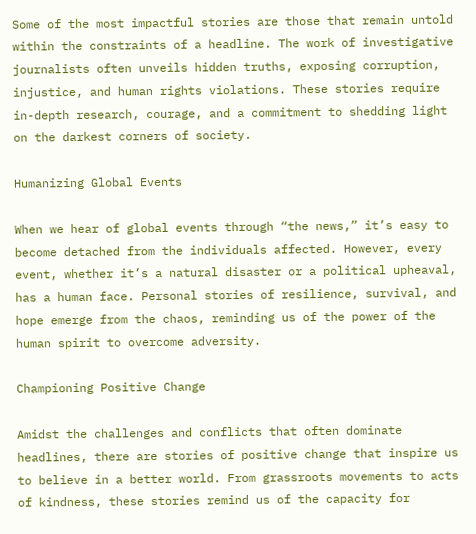Some of the most impactful stories are those that remain untold within the constraints of a headline. The work of investigative journalists often unveils hidden truths, exposing corruption, injustice, and human rights violations. These stories require in-depth research, courage, and a commitment to shedding light on the darkest corners of society.

Humanizing Global Events

When we hear of global events through “the news,” it’s easy to become detached from the individuals affected. However, every event, whether it’s a natural disaster or a political upheaval, has a human face. Personal stories of resilience, survival, and hope emerge from the chaos, reminding us of the power of the human spirit to overcome adversity.

Championing Positive Change

Amidst the challenges and conflicts that often dominate headlines, there are stories of positive change that inspire us to believe in a better world. From grassroots movements to acts of kindness, these stories remind us of the capacity for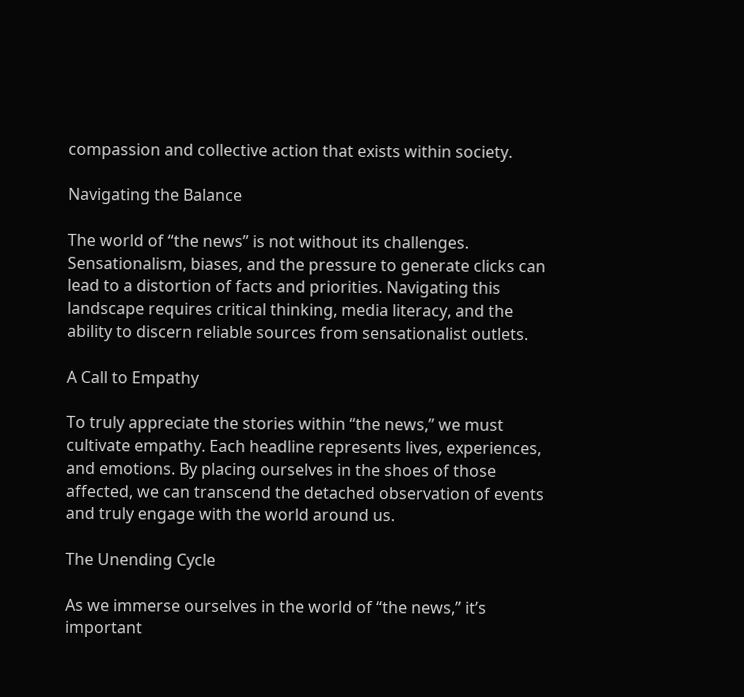compassion and collective action that exists within society.

Navigating the Balance

The world of “the news” is not without its challenges. Sensationalism, biases, and the pressure to generate clicks can lead to a distortion of facts and priorities. Navigating this landscape requires critical thinking, media literacy, and the ability to discern reliable sources from sensationalist outlets.

A Call to Empathy

To truly appreciate the stories within “the news,” we must cultivate empathy. Each headline represents lives, experiences, and emotions. By placing ourselves in the shoes of those affected, we can transcend the detached observation of events and truly engage with the world around us.

The Unending Cycle

As we immerse ourselves in the world of “the news,” it’s important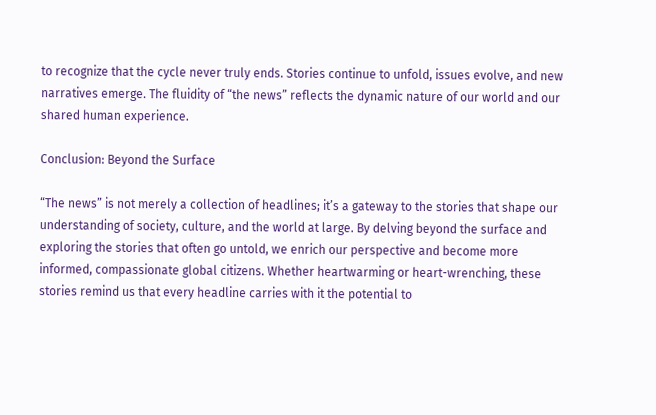to recognize that the cycle never truly ends. Stories continue to unfold, issues evolve, and new narratives emerge. The fluidity of “the news” reflects the dynamic nature of our world and our shared human experience.

Conclusion: Beyond the Surface

“The news” is not merely a collection of headlines; it’s a gateway to the stories that shape our understanding of society, culture, and the world at large. By delving beyond the surface and exploring the stories that often go untold, we enrich our perspective and become more informed, compassionate global citizens. Whether heartwarming or heart-wrenching, these stories remind us that every headline carries with it the potential to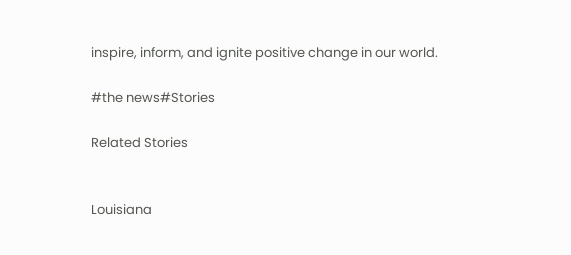inspire, inform, and ignite positive change in our world.

#the news#Stories

Related Stories


Louisiana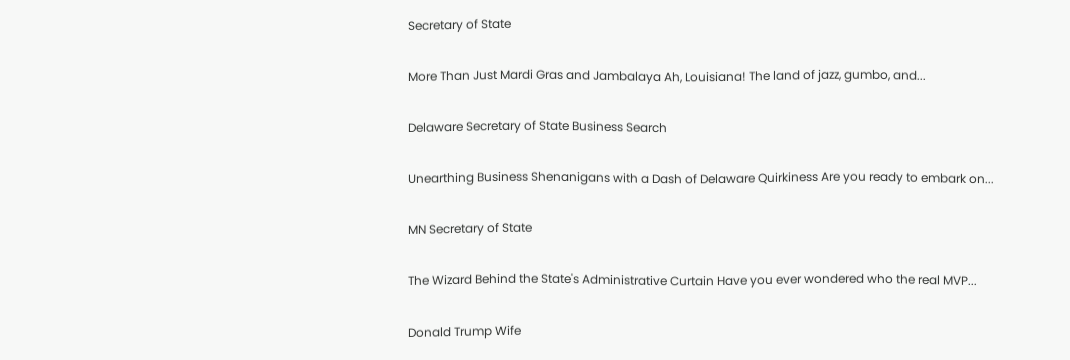Secretary of State

More Than Just Mardi Gras and Jambalaya Ah, Louisiana! The land of jazz, gumbo, and...

Delaware Secretary of State Business Search

Unearthing Business Shenanigans with a Dash of Delaware Quirkiness Are you ready to embark on...

MN Secretary of State

The Wizard Behind the State's Administrative Curtain Have you ever wondered who the real MVP...

Donald Trump Wife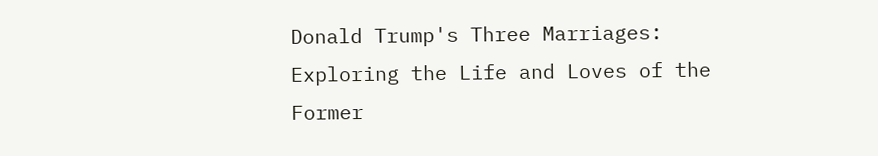Donald Trump's Three Marriages: Exploring the Life and Loves of the Former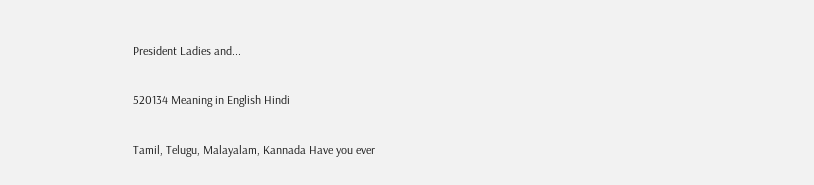President Ladies and...

520134 Meaning in English Hindi

Tamil, Telugu, Malayalam, Kannada Have you ever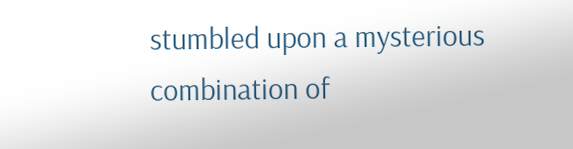stumbled upon a mysterious combination of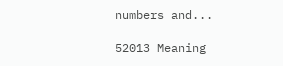numbers and...

52013 Meaning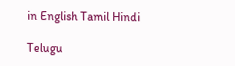in English Tamil Hindi

Telugu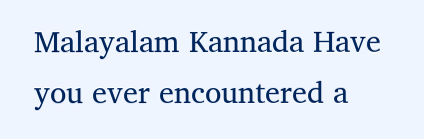Malayalam Kannada Have you ever encountered a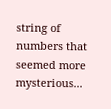string of numbers that seemed more mysterious...